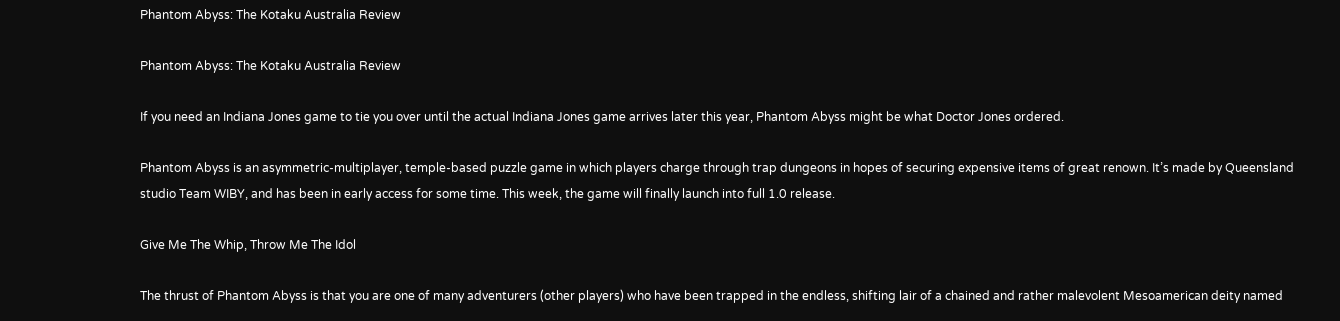Phantom Abyss: The Kotaku Australia Review

Phantom Abyss: The Kotaku Australia Review

If you need an Indiana Jones game to tie you over until the actual Indiana Jones game arrives later this year, Phantom Abyss might be what Doctor Jones ordered.

Phantom Abyss is an asymmetric-multiplayer, temple-based puzzle game in which players charge through trap dungeons in hopes of securing expensive items of great renown. It’s made by Queensland studio Team WIBY, and has been in early access for some time. This week, the game will finally launch into full 1.0 release.

Give Me The Whip, Throw Me The Idol

The thrust of Phantom Abyss is that you are one of many adventurers (other players) who have been trapped in the endless, shifting lair of a chained and rather malevolent Mesoamerican deity named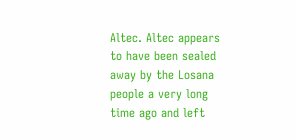Altec. Altec appears to have been sealed away by the Losana people a very long time ago and left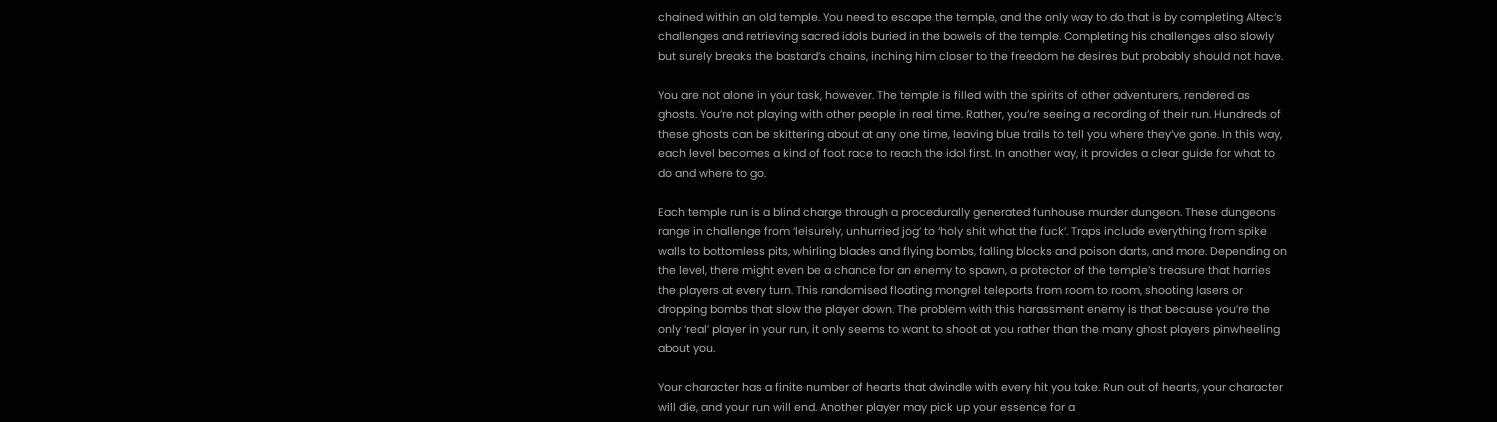chained within an old temple. You need to escape the temple, and the only way to do that is by completing Altec’s challenges and retrieving sacred idols buried in the bowels of the temple. Completing his challenges also slowly but surely breaks the bastard’s chains, inching him closer to the freedom he desires but probably should not have.

You are not alone in your task, however. The temple is filled with the spirits of other adventurers, rendered as ghosts. You’re not playing with other people in real time. Rather, you’re seeing a recording of their run. Hundreds of these ghosts can be skittering about at any one time, leaving blue trails to tell you where they’ve gone. In this way, each level becomes a kind of foot race to reach the idol first. In another way, it provides a clear guide for what to do and where to go.

Each temple run is a blind charge through a procedurally generated funhouse murder dungeon. These dungeons range in challenge from ‘leisurely, unhurried jog’ to ‘holy shit what the fuck’. Traps include everything from spike walls to bottomless pits, whirling blades and flying bombs, falling blocks and poison darts, and more. Depending on the level, there might even be a chance for an enemy to spawn, a protector of the temple’s treasure that harries the players at every turn. This randomised floating mongrel teleports from room to room, shooting lasers or dropping bombs that slow the player down. The problem with this harassment enemy is that because you’re the only ‘real’ player in your run, it only seems to want to shoot at you rather than the many ghost players pinwheeling about you.

Your character has a finite number of hearts that dwindle with every hit you take. Run out of hearts, your character will die, and your run will end. Another player may pick up your essence for a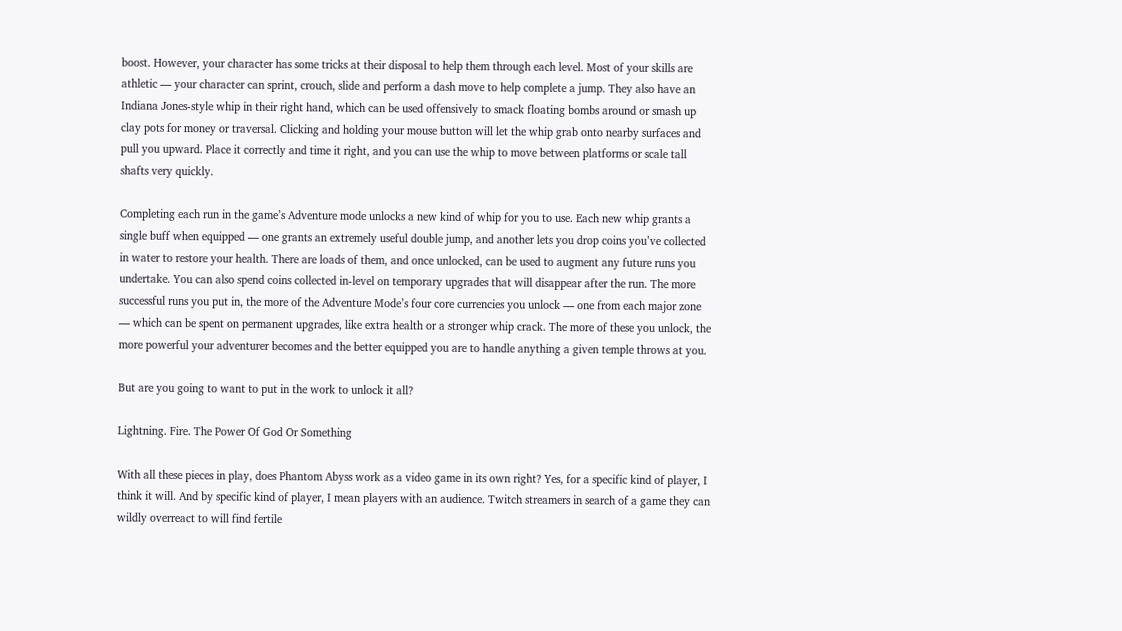boost. However, your character has some tricks at their disposal to help them through each level. Most of your skills are athletic — your character can sprint, crouch, slide and perform a dash move to help complete a jump. They also have an Indiana Jones-style whip in their right hand, which can be used offensively to smack floating bombs around or smash up clay pots for money or traversal. Clicking and holding your mouse button will let the whip grab onto nearby surfaces and pull you upward. Place it correctly and time it right, and you can use the whip to move between platforms or scale tall shafts very quickly.

Completing each run in the game’s Adventure mode unlocks a new kind of whip for you to use. Each new whip grants a single buff when equipped — one grants an extremely useful double jump, and another lets you drop coins you’ve collected in water to restore your health. There are loads of them, and once unlocked, can be used to augment any future runs you undertake. You can also spend coins collected in-level on temporary upgrades that will disappear after the run. The more successful runs you put in, the more of the Adventure Mode’s four core currencies you unlock — one from each major zone — which can be spent on permanent upgrades, like extra health or a stronger whip crack. The more of these you unlock, the more powerful your adventurer becomes and the better equipped you are to handle anything a given temple throws at you.

But are you going to want to put in the work to unlock it all?

Lightning. Fire. The Power Of God Or Something

With all these pieces in play, does Phantom Abyss work as a video game in its own right? Yes, for a specific kind of player, I think it will. And by specific kind of player, I mean players with an audience. Twitch streamers in search of a game they can wildly overreact to will find fertile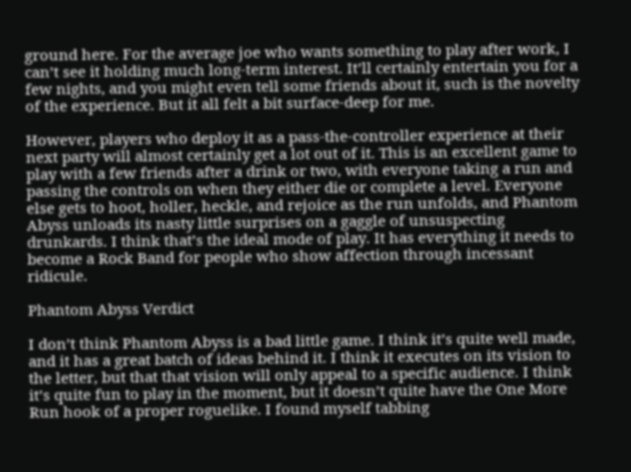ground here. For the average joe who wants something to play after work, I can’t see it holding much long-term interest. It’ll certainly entertain you for a few nights, and you might even tell some friends about it, such is the novelty of the experience. But it all felt a bit surface-deep for me.

However, players who deploy it as a pass-the-controller experience at their next party will almost certainly get a lot out of it. This is an excellent game to play with a few friends after a drink or two, with everyone taking a run and passing the controls on when they either die or complete a level. Everyone else gets to hoot, holler, heckle, and rejoice as the run unfolds, and Phantom Abyss unloads its nasty little surprises on a gaggle of unsuspecting drunkards. I think that’s the ideal mode of play. It has everything it needs to become a Rock Band for people who show affection through incessant ridicule.

Phantom Abyss Verdict

I don’t think Phantom Abyss is a bad little game. I think it’s quite well made, and it has a great batch of ideas behind it. I think it executes on its vision to the letter, but that that vision will only appeal to a specific audience. I think it’s quite fun to play in the moment, but it doesn’t quite have the One More Run hook of a proper roguelike. I found myself tabbing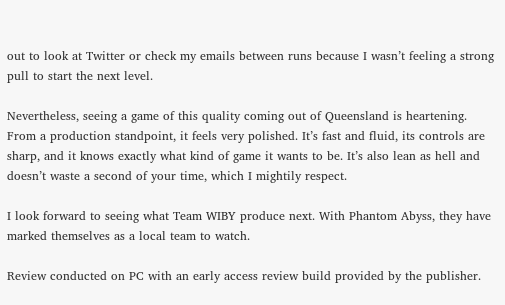out to look at Twitter or check my emails between runs because I wasn’t feeling a strong pull to start the next level.

Nevertheless, seeing a game of this quality coming out of Queensland is heartening. From a production standpoint, it feels very polished. It’s fast and fluid, its controls are sharp, and it knows exactly what kind of game it wants to be. It’s also lean as hell and doesn’t waste a second of your time, which I mightily respect.

I look forward to seeing what Team WIBY produce next. With Phantom Abyss, they have marked themselves as a local team to watch.

Review conducted on PC with an early access review build provided by the publisher.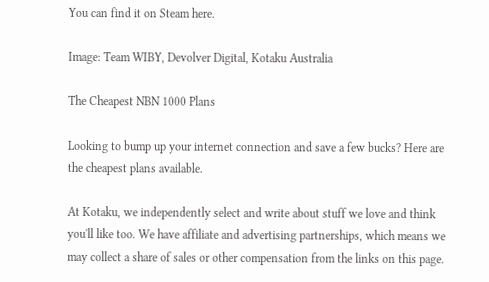You can find it on Steam here.

Image: Team WIBY, Devolver Digital, Kotaku Australia

The Cheapest NBN 1000 Plans

Looking to bump up your internet connection and save a few bucks? Here are the cheapest plans available.

At Kotaku, we independently select and write about stuff we love and think you'll like too. We have affiliate and advertising partnerships, which means we may collect a share of sales or other compensation from the links on this page.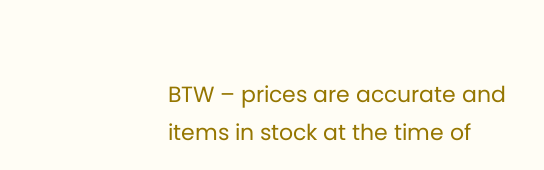BTW – prices are accurate and items in stock at the time of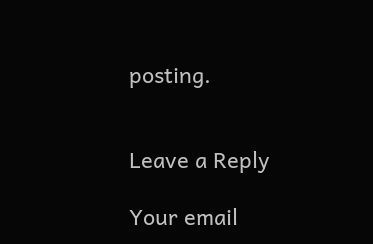posting.


Leave a Reply

Your email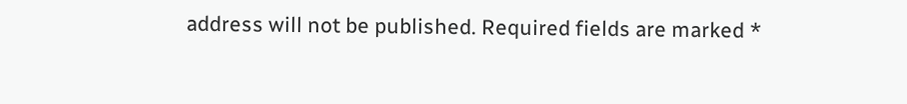address will not be published. Required fields are marked *